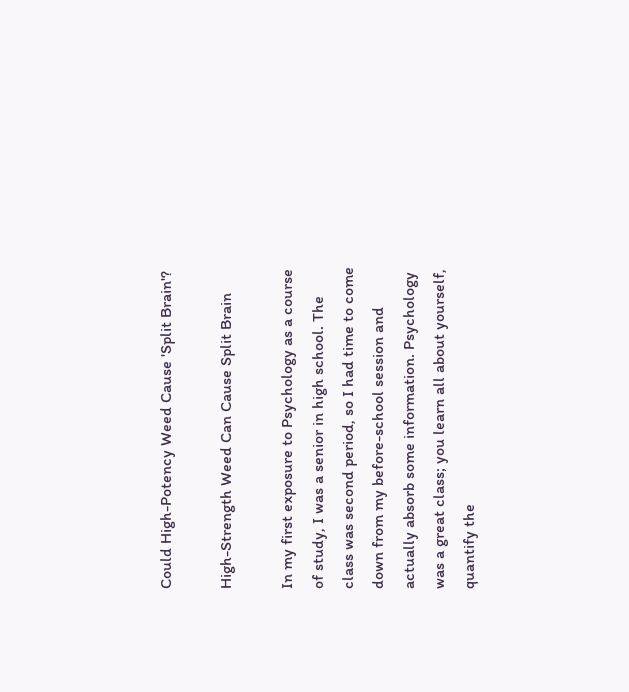Could High-Potency Weed Cause 'Split Brain'?

High-Strength Weed Can Cause Split Brain

In my first exposure to Psychology as a course of study, I was a senior in high school. The class was second period, so I had time to come down from my before-school session and actually absorb some information. Psychology was a great class; you learn all about yourself, quantify the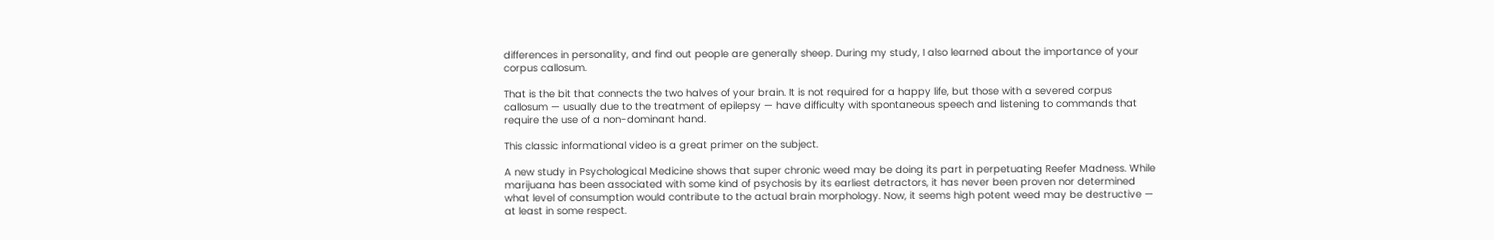differences in personality, and find out people are generally sheep. During my study, I also learned about the importance of your corpus callosum.

That is the bit that connects the two halves of your brain. It is not required for a happy life, but those with a severed corpus callosum — usually due to the treatment of epilepsy — have difficulty with spontaneous speech and listening to commands that require the use of a non-dominant hand.

This classic informational video is a great primer on the subject.

A new study in Psychological Medicine shows that super chronic weed may be doing its part in perpetuating Reefer Madness. While marijuana has been associated with some kind of psychosis by its earliest detractors, it has never been proven nor determined what level of consumption would contribute to the actual brain morphology. Now, it seems high potent weed may be destructive — at least in some respect.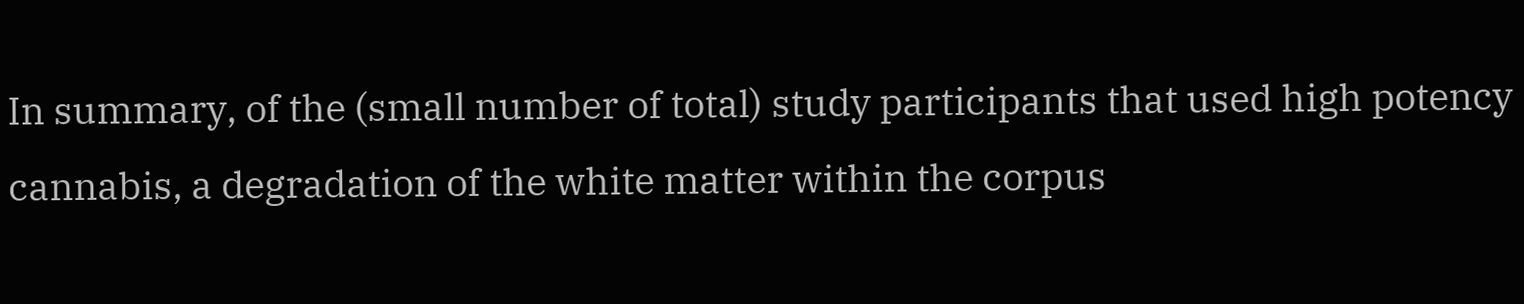In summary, of the (small number of total) study participants that used high potency cannabis, a degradation of the white matter within the corpus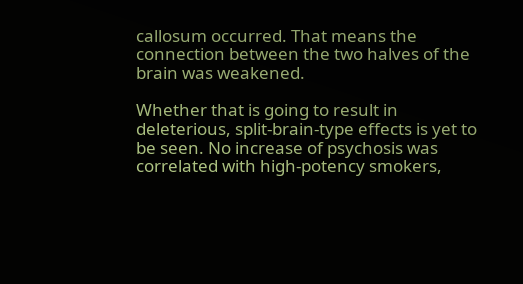callosum occurred. That means the connection between the two halves of the brain was weakened.

Whether that is going to result in deleterious, split-brain-type effects is yet to be seen. No increase of psychosis was correlated with high-potency smokers,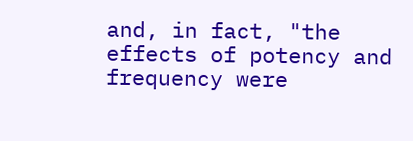and, in fact, "the effects of potency and frequency were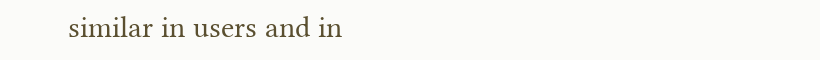similar in users and in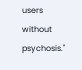users without psychosis."